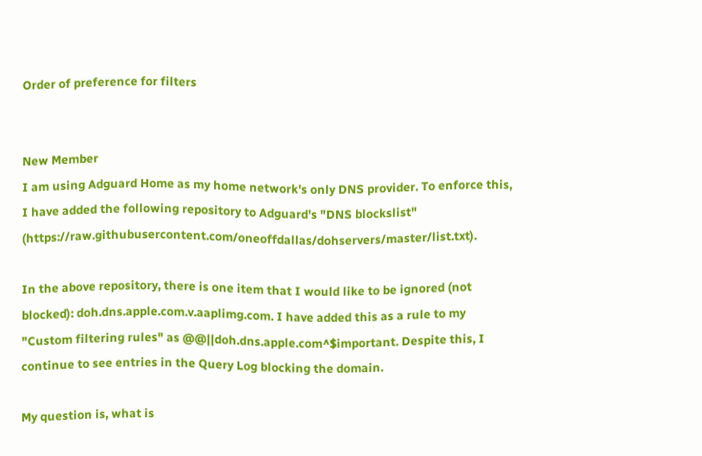Order of preference for filters


New Member
I am using Adguard Home as my home network's only DNS provider. To enforce this, I have added the following repository to Adguard's "DNS blockslist" (https://raw.githubusercontent.com/oneoffdallas/dohservers/master/list.txt).

In the above repository, there is one item that I would like to be ignored (not blocked): doh.dns.apple.com.v.aaplimg.com. I have added this as a rule to my "Custom filtering rules" as @@||doh.dns.apple.com^$important. Despite this, I continue to see entries in the Query Log blocking the domain.

My question is, what is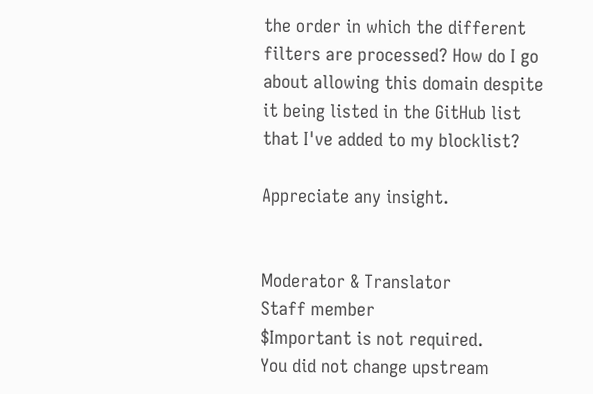the order in which the different filters are processed? How do I go about allowing this domain despite it being listed in the GitHub list that I've added to my blocklist?

Appreciate any insight.


Moderator & Translator
Staff member
$Important is not required.
You did not change upstream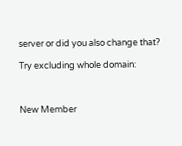server or did you also change that?

Try excluding whole domain:



New Member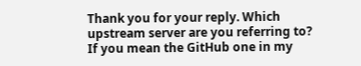Thank you for your reply. Which upstream server are you referring to? If you mean the GitHub one in my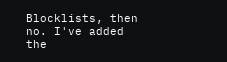Blocklists, then no. I've added the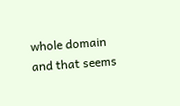whole domain and that seems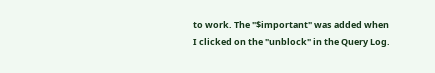to work. The "$important" was added when I clicked on the "unblock" in the Query Log.